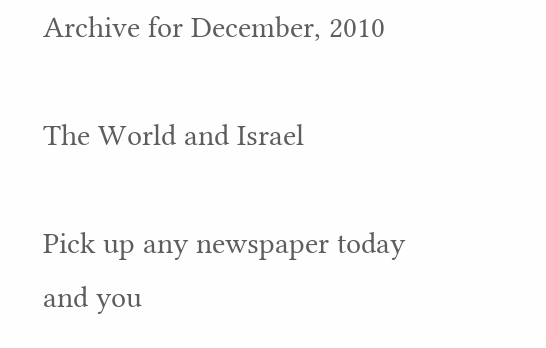Archive for December, 2010

The World and Israel

Pick up any newspaper today and you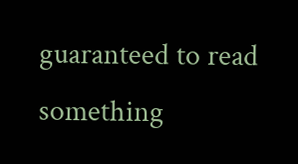guaranteed to read something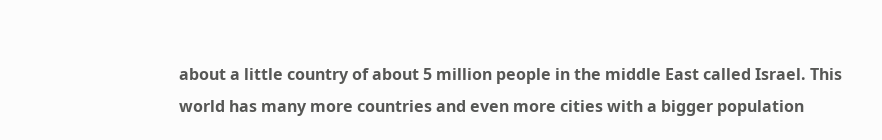about a little country of about 5 million people in the middle East called Israel. This world has many more countries and even more cities with a bigger population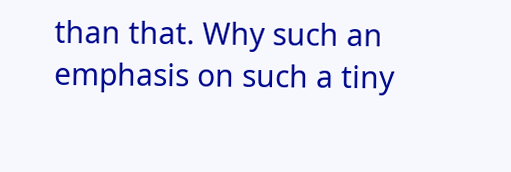than that. Why such an emphasis on such a tiny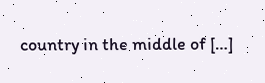country in the middle of […]